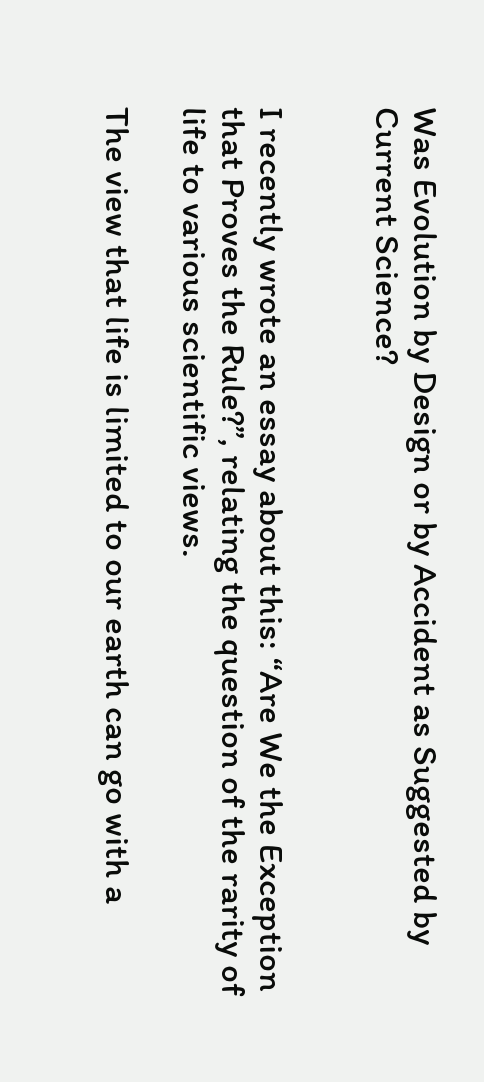Was Evolution by Design or by Accident as Suggested by Current Science?


I recently wrote an essay about this: “Are We the Exception that Proves the Rule?”, relating the question of the rarity of life to various scientific views.

The view that life is limited to our earth can go with a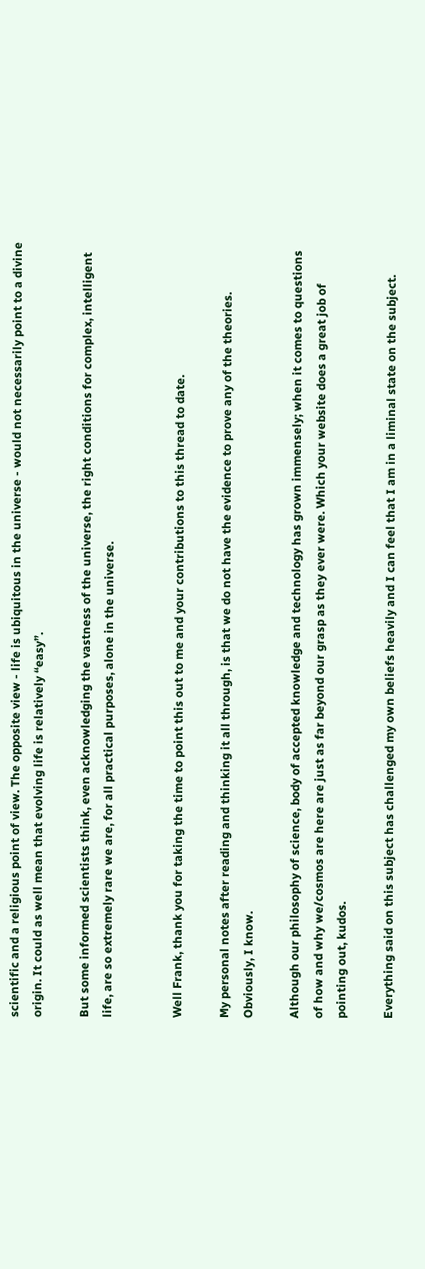scientific and a religious point of view. The opposite view - life is ubiquitous in the universe - would not necessarily point to a divine origin. It could as well mean that evolving life is relatively “easy”.

But some informed scientists think, even acknowledging the vastness of the universe, the right conditions for complex, intelligent life, are so extremely rare we are, for all practical purposes, alone in the universe.


Well Frank, thank you for taking the time to point this out to me and your contributions to this thread to date.

My personal notes after reading and thinking it all through, is that we do not have the evidence to prove any of the theories. Obviously, I know.

Although our philosophy of science, body of accepted knowledge and technology has grown immensely; when it comes to questions of how and why we/cosmos are here are just as far beyond our grasp as they ever were. Which your website does a great job of pointing out, kudos.

Everything said on this subject has challenged my own beliefs heavily and I can feel that I am in a liminal state on the subject.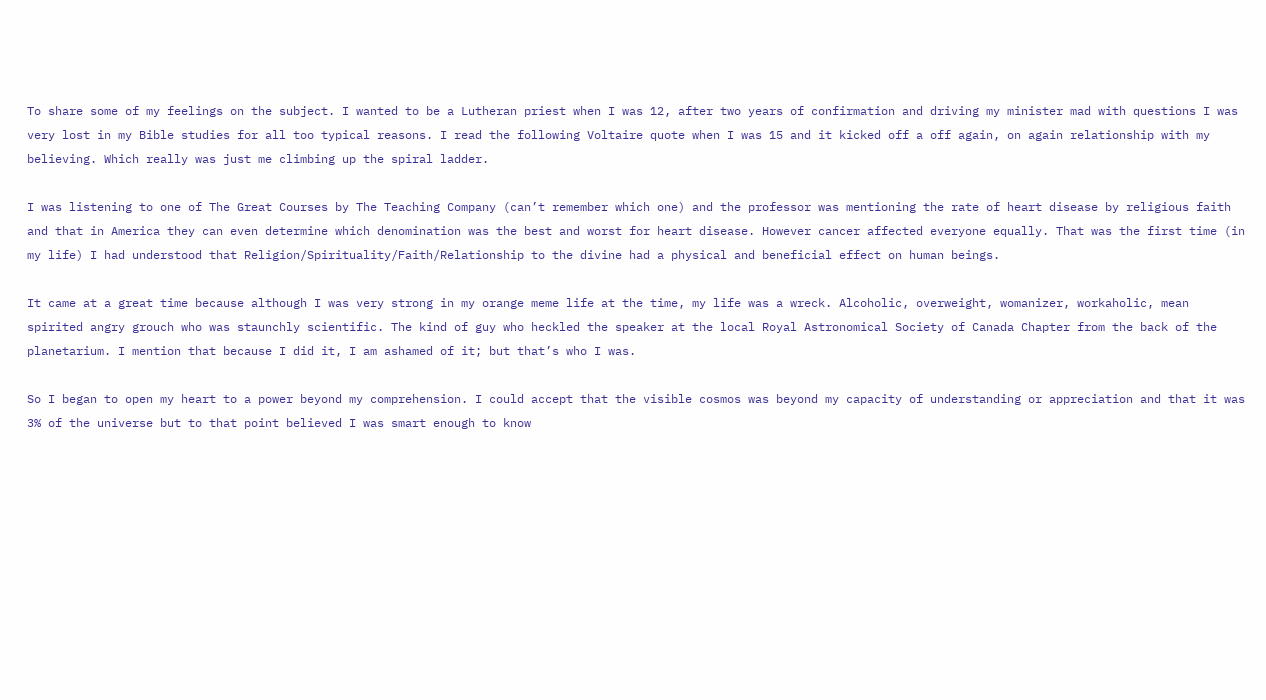To share some of my feelings on the subject. I wanted to be a Lutheran priest when I was 12, after two years of confirmation and driving my minister mad with questions I was very lost in my Bible studies for all too typical reasons. I read the following Voltaire quote when I was 15 and it kicked off a off again, on again relationship with my believing. Which really was just me climbing up the spiral ladder.

I was listening to one of The Great Courses by The Teaching Company (can’t remember which one) and the professor was mentioning the rate of heart disease by religious faith and that in America they can even determine which denomination was the best and worst for heart disease. However cancer affected everyone equally. That was the first time (in my life) I had understood that Religion/Spirituality/Faith/Relationship to the divine had a physical and beneficial effect on human beings.

It came at a great time because although I was very strong in my orange meme life at the time, my life was a wreck. Alcoholic, overweight, womanizer, workaholic, mean spirited angry grouch who was staunchly scientific. The kind of guy who heckled the speaker at the local Royal Astronomical Society of Canada Chapter from the back of the planetarium. I mention that because I did it, I am ashamed of it; but that’s who I was.

So I began to open my heart to a power beyond my comprehension. I could accept that the visible cosmos was beyond my capacity of understanding or appreciation and that it was 3% of the universe but to that point believed I was smart enough to know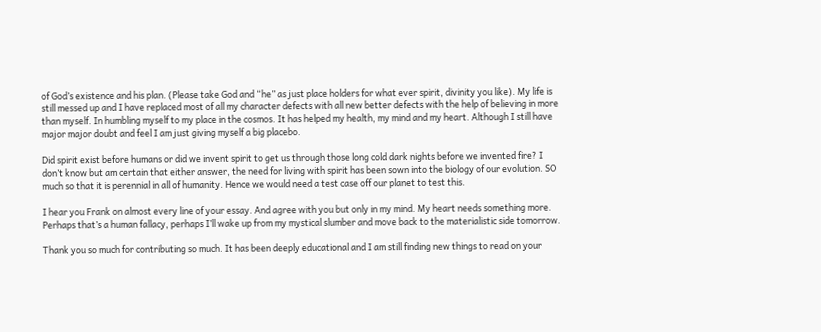of God’s existence and his plan. (Please take God and “he” as just place holders for what ever spirit, divinity you like). My life is still messed up and I have replaced most of all my character defects with all new better defects with the help of believing in more than myself. In humbling myself to my place in the cosmos. It has helped my health, my mind and my heart. Although I still have major major doubt and feel I am just giving myself a big placebo.

Did spirit exist before humans or did we invent spirit to get us through those long cold dark nights before we invented fire? I don’t know but am certain that either answer, the need for living with spirit has been sown into the biology of our evolution. SO much so that it is perennial in all of humanity. Hence we would need a test case off our planet to test this.

I hear you Frank on almost every line of your essay. And agree with you but only in my mind. My heart needs something more. Perhaps that’s a human fallacy, perhaps I’ll wake up from my mystical slumber and move back to the materialistic side tomorrow.

Thank you so much for contributing so much. It has been deeply educational and I am still finding new things to read on your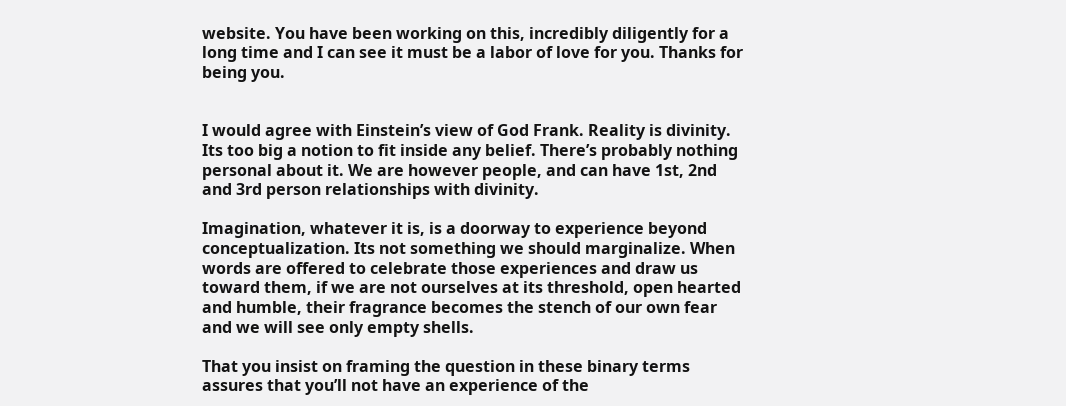website. You have been working on this, incredibly diligently for a long time and I can see it must be a labor of love for you. Thanks for being you.


I would agree with Einstein’s view of God Frank. Reality is divinity. Its too big a notion to fit inside any belief. There’s probably nothing personal about it. We are however people, and can have 1st, 2nd and 3rd person relationships with divinity.

Imagination, whatever it is, is a doorway to experience beyond conceptualization. Its not something we should marginalize. When words are offered to celebrate those experiences and draw us toward them, if we are not ourselves at its threshold, open hearted and humble, their fragrance becomes the stench of our own fear and we will see only empty shells.

That you insist on framing the question in these binary terms assures that you’ll not have an experience of the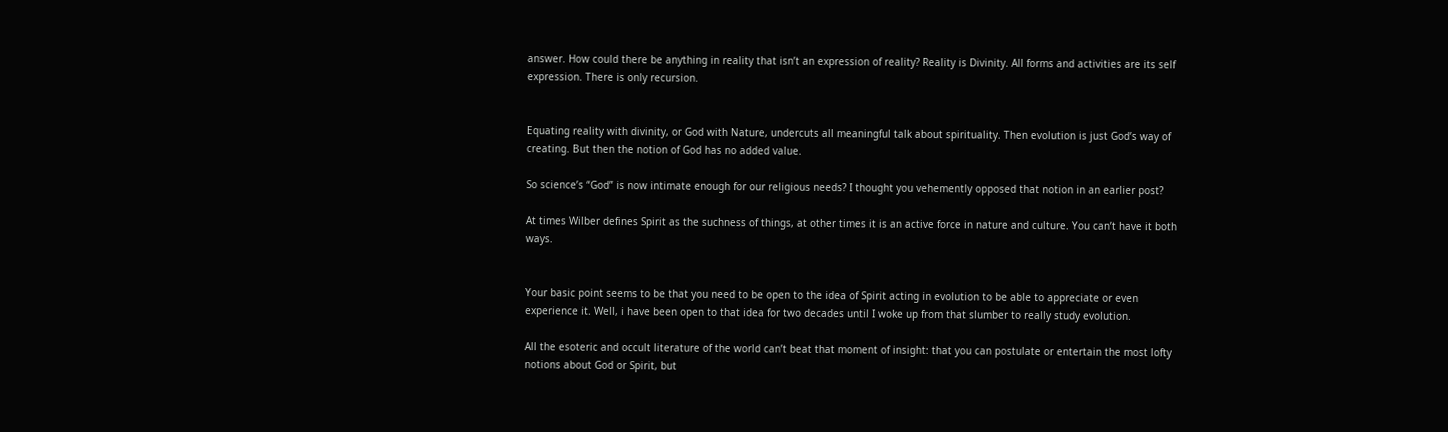answer. How could there be anything in reality that isn’t an expression of reality? Reality is Divinity. All forms and activities are its self expression. There is only recursion.


Equating reality with divinity, or God with Nature, undercuts all meaningful talk about spirituality. Then evolution is just God’s way of creating. But then the notion of God has no added value.

So science’s “God” is now intimate enough for our religious needs? I thought you vehemently opposed that notion in an earlier post?

At times Wilber defines Spirit as the suchness of things, at other times it is an active force in nature and culture. You can’t have it both ways.


Your basic point seems to be that you need to be open to the idea of Spirit acting in evolution to be able to appreciate or even experience it. Well, i have been open to that idea for two decades until I woke up from that slumber to really study evolution.

All the esoteric and occult literature of the world can’t beat that moment of insight: that you can postulate or entertain the most lofty notions about God or Spirit, but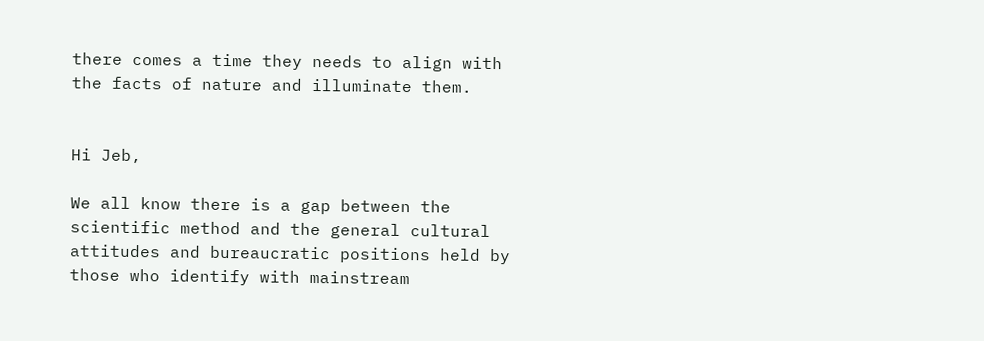there comes a time they needs to align with the facts of nature and illuminate them.


Hi Jeb,

We all know there is a gap between the scientific method and the general cultural attitudes and bureaucratic positions held by those who identify with mainstream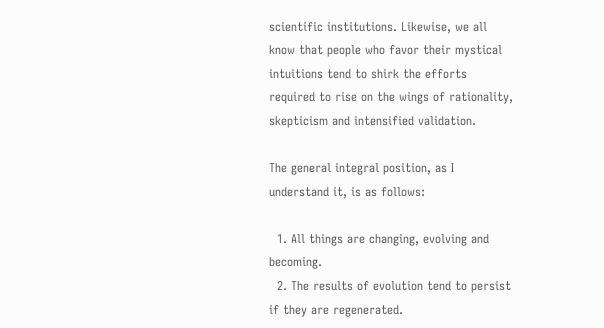scientific institutions. Likewise, we all know that people who favor their mystical intuitions tend to shirk the efforts required to rise on the wings of rationality, skepticism and intensified validation.

The general integral position, as I understand it, is as follows:

  1. All things are changing, evolving and becoming.
  2. The results of evolution tend to persist if they are regenerated.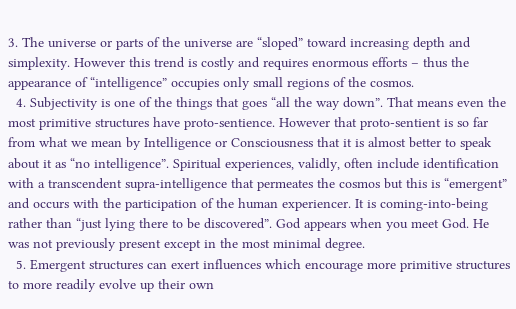3. The universe or parts of the universe are “sloped” toward increasing depth and simplexity. However this trend is costly and requires enormous efforts – thus the appearance of “intelligence” occupies only small regions of the cosmos.
  4. Subjectivity is one of the things that goes “all the way down”. That means even the most primitive structures have proto-sentience. However that proto-sentient is so far from what we mean by Intelligence or Consciousness that it is almost better to speak about it as “no intelligence”. Spiritual experiences, validly, often include identification with a transcendent supra-intelligence that permeates the cosmos but this is “emergent” and occurs with the participation of the human experiencer. It is coming-into-being rather than “just lying there to be discovered”. God appears when you meet God. He was not previously present except in the most minimal degree.
  5. Emergent structures can exert influences which encourage more primitive structures to more readily evolve up their own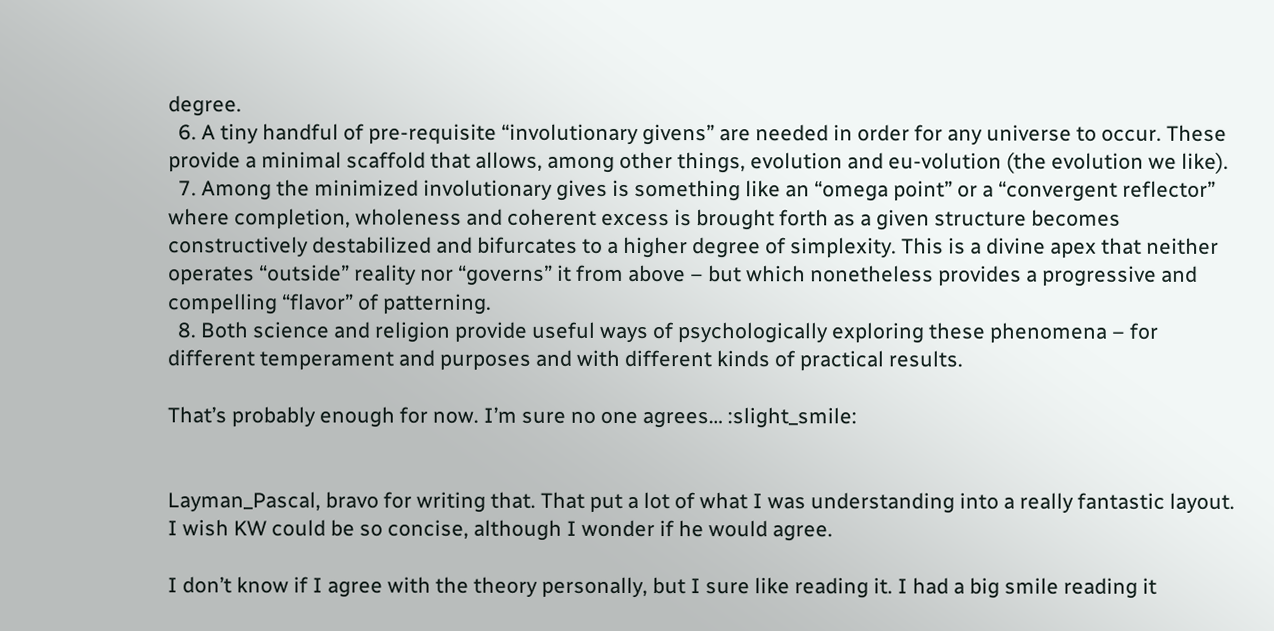degree.
  6. A tiny handful of pre-requisite “involutionary givens” are needed in order for any universe to occur. These provide a minimal scaffold that allows, among other things, evolution and eu-volution (the evolution we like).
  7. Among the minimized involutionary gives is something like an “omega point” or a “convergent reflector” where completion, wholeness and coherent excess is brought forth as a given structure becomes constructively destabilized and bifurcates to a higher degree of simplexity. This is a divine apex that neither operates “outside” reality nor “governs” it from above – but which nonetheless provides a progressive and compelling “flavor” of patterning.
  8. Both science and religion provide useful ways of psychologically exploring these phenomena – for different temperament and purposes and with different kinds of practical results.

That’s probably enough for now. I’m sure no one agrees… :slight_smile:


Layman_Pascal, bravo for writing that. That put a lot of what I was understanding into a really fantastic layout. I wish KW could be so concise, although I wonder if he would agree.

I don’t know if I agree with the theory personally, but I sure like reading it. I had a big smile reading it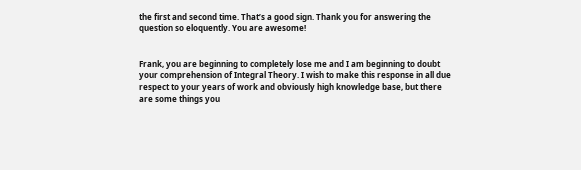the first and second time. That’s a good sign. Thank you for answering the question so eloquently. You are awesome!


Frank, you are beginning to completely lose me and I am beginning to doubt your comprehension of Integral Theory. I wish to make this response in all due respect to your years of work and obviously high knowledge base, but there are some things you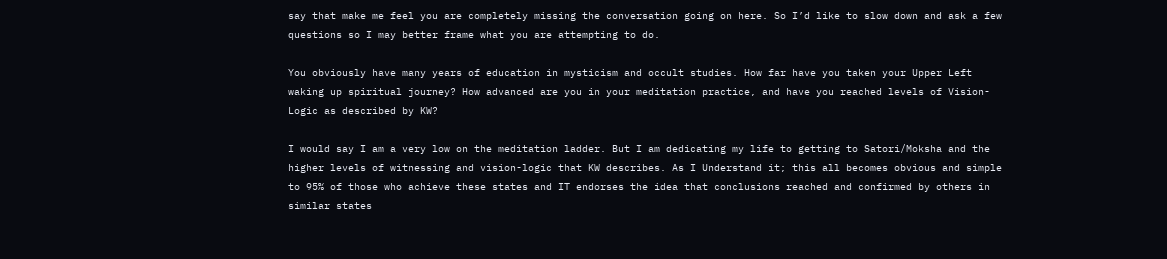say that make me feel you are completely missing the conversation going on here. So I’d like to slow down and ask a few questions so I may better frame what you are attempting to do.

You obviously have many years of education in mysticism and occult studies. How far have you taken your Upper Left waking up spiritual journey? How advanced are you in your meditation practice, and have you reached levels of Vision-Logic as described by KW?

I would say I am a very low on the meditation ladder. But I am dedicating my life to getting to Satori/Moksha and the higher levels of witnessing and vision-logic that KW describes. As I Understand it; this all becomes obvious and simple to 95% of those who achieve these states and IT endorses the idea that conclusions reached and confirmed by others in similar states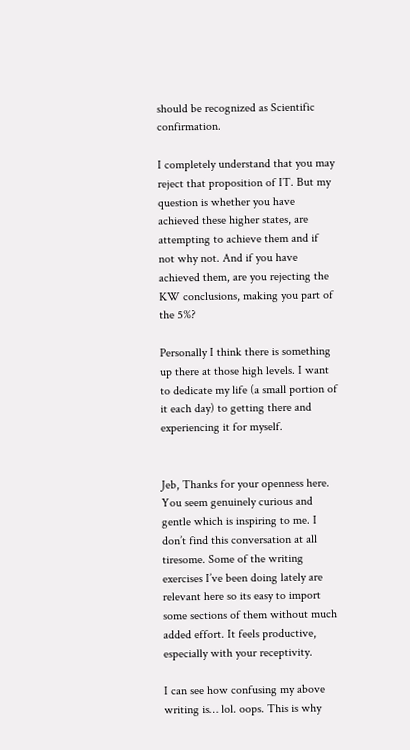should be recognized as Scientific confirmation.

I completely understand that you may reject that proposition of IT. But my question is whether you have achieved these higher states, are attempting to achieve them and if not why not. And if you have achieved them, are you rejecting the KW conclusions, making you part of the 5%?

Personally I think there is something up there at those high levels. I want to dedicate my life (a small portion of it each day) to getting there and experiencing it for myself.


Jeb, Thanks for your openness here. You seem genuinely curious and gentle which is inspiring to me. I don’t find this conversation at all tiresome. Some of the writing exercises I’ve been doing lately are relevant here so its easy to import some sections of them without much added effort. It feels productive, especially with your receptivity.

I can see how confusing my above writing is… lol. oops. This is why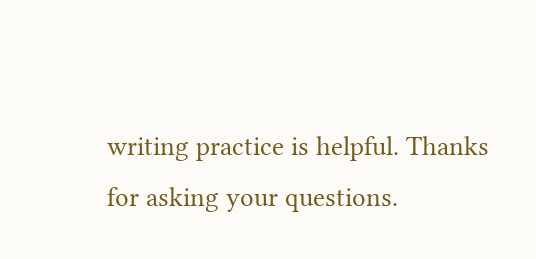writing practice is helpful. Thanks for asking your questions.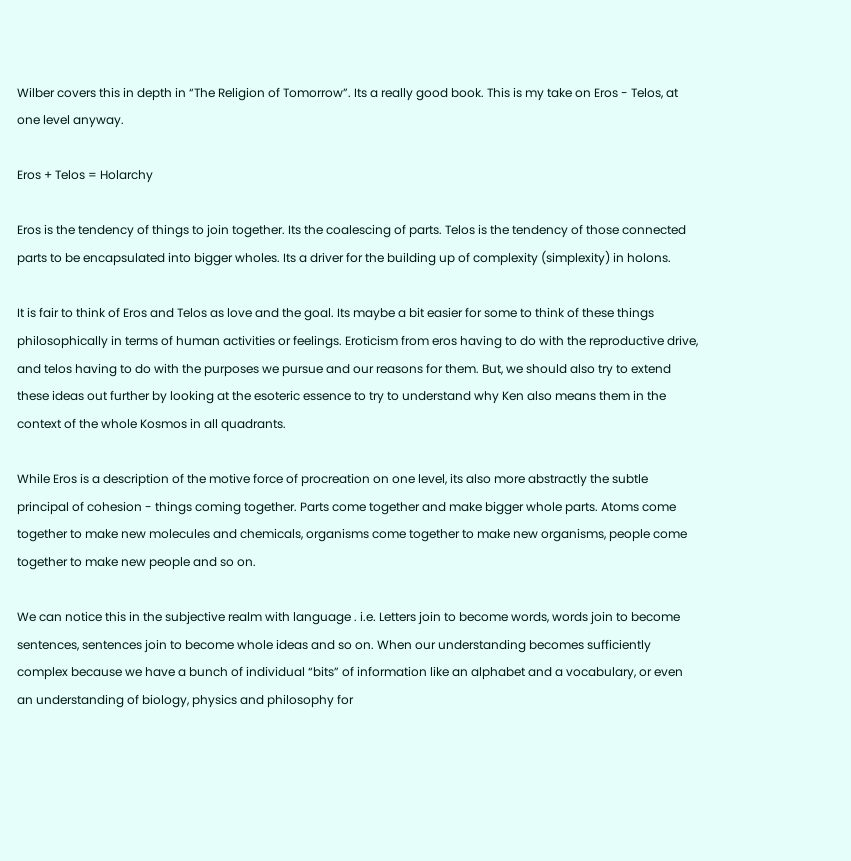Wilber covers this in depth in “The Religion of Tomorrow”. Its a really good book. This is my take on Eros - Telos, at one level anyway.

Eros + Telos = Holarchy

Eros is the tendency of things to join together. Its the coalescing of parts. Telos is the tendency of those connected parts to be encapsulated into bigger wholes. Its a driver for the building up of complexity (simplexity) in holons.

It is fair to think of Eros and Telos as love and the goal. Its maybe a bit easier for some to think of these things philosophically in terms of human activities or feelings. Eroticism from eros having to do with the reproductive drive, and telos having to do with the purposes we pursue and our reasons for them. But, we should also try to extend these ideas out further by looking at the esoteric essence to try to understand why Ken also means them in the context of the whole Kosmos in all quadrants.

While Eros is a description of the motive force of procreation on one level, its also more abstractly the subtle principal of cohesion - things coming together. Parts come together and make bigger whole parts. Atoms come together to make new molecules and chemicals, organisms come together to make new organisms, people come together to make new people and so on.

We can notice this in the subjective realm with language . i.e. Letters join to become words, words join to become sentences, sentences join to become whole ideas and so on. When our understanding becomes sufficiently complex because we have a bunch of individual “bits” of information like an alphabet and a vocabulary, or even an understanding of biology, physics and philosophy for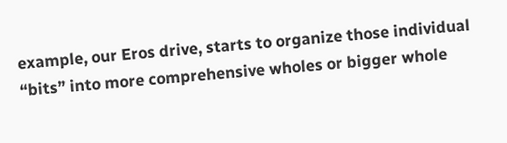example, our Eros drive, starts to organize those individual “bits” into more comprehensive wholes or bigger whole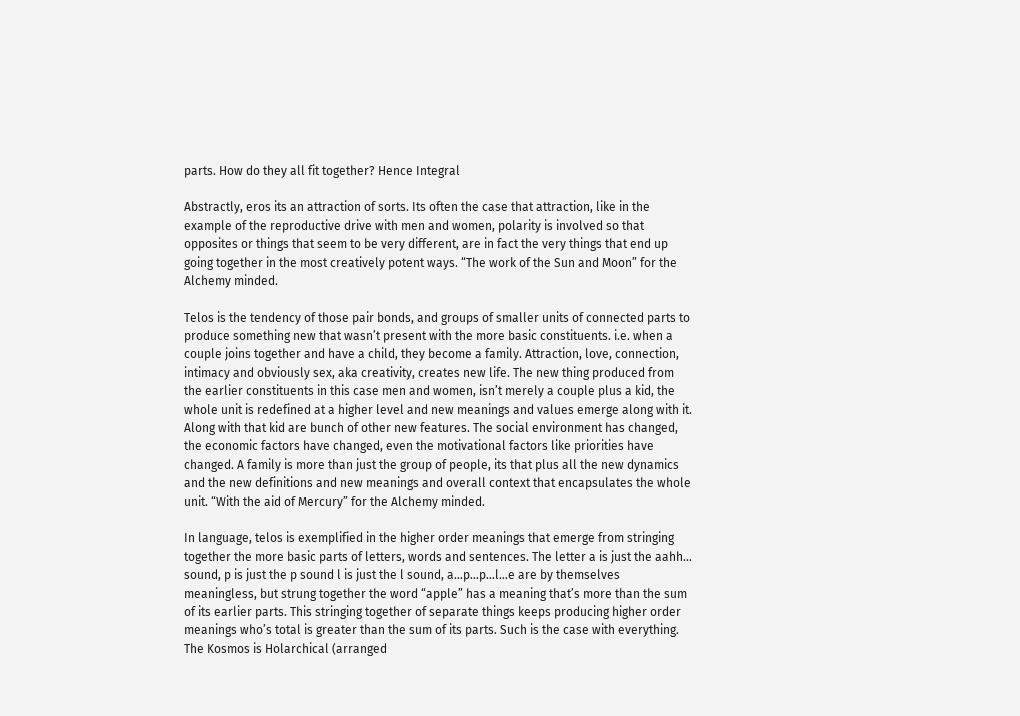parts. How do they all fit together? Hence Integral

Abstractly, eros its an attraction of sorts. Its often the case that attraction, like in the example of the reproductive drive with men and women, polarity is involved so that opposites or things that seem to be very different, are in fact the very things that end up going together in the most creatively potent ways. “The work of the Sun and Moon” for the Alchemy minded.

Telos is the tendency of those pair bonds, and groups of smaller units of connected parts to produce something new that wasn’t present with the more basic constituents. i.e. when a couple joins together and have a child, they become a family. Attraction, love, connection, intimacy and obviously sex, aka creativity, creates new life. The new thing produced from the earlier constituents in this case men and women, isn’t merely a couple plus a kid, the whole unit is redefined at a higher level and new meanings and values emerge along with it. Along with that kid are bunch of other new features. The social environment has changed, the economic factors have changed, even the motivational factors like priorities have changed. A family is more than just the group of people, its that plus all the new dynamics and the new definitions and new meanings and overall context that encapsulates the whole unit. “With the aid of Mercury” for the Alchemy minded.

In language, telos is exemplified in the higher order meanings that emerge from stringing together the more basic parts of letters, words and sentences. The letter a is just the aahh… sound, p is just the p sound l is just the l sound, a…p…p…l…e are by themselves meaningless, but strung together the word “apple” has a meaning that’s more than the sum of its earlier parts. This stringing together of separate things keeps producing higher order meanings who’s total is greater than the sum of its parts. Such is the case with everything. The Kosmos is Holarchical (arranged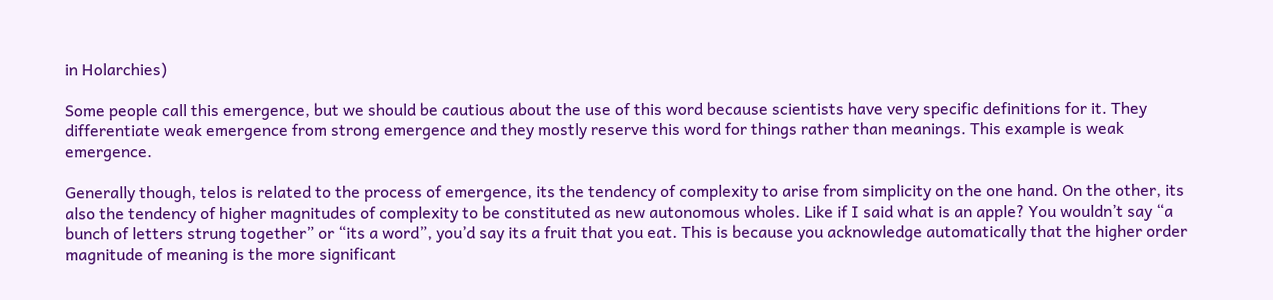in Holarchies)

Some people call this emergence, but we should be cautious about the use of this word because scientists have very specific definitions for it. They differentiate weak emergence from strong emergence and they mostly reserve this word for things rather than meanings. This example is weak emergence.

Generally though, telos is related to the process of emergence, its the tendency of complexity to arise from simplicity on the one hand. On the other, its also the tendency of higher magnitudes of complexity to be constituted as new autonomous wholes. Like if I said what is an apple? You wouldn’t say “a bunch of letters strung together” or “its a word”, you’d say its a fruit that you eat. This is because you acknowledge automatically that the higher order magnitude of meaning is the more significant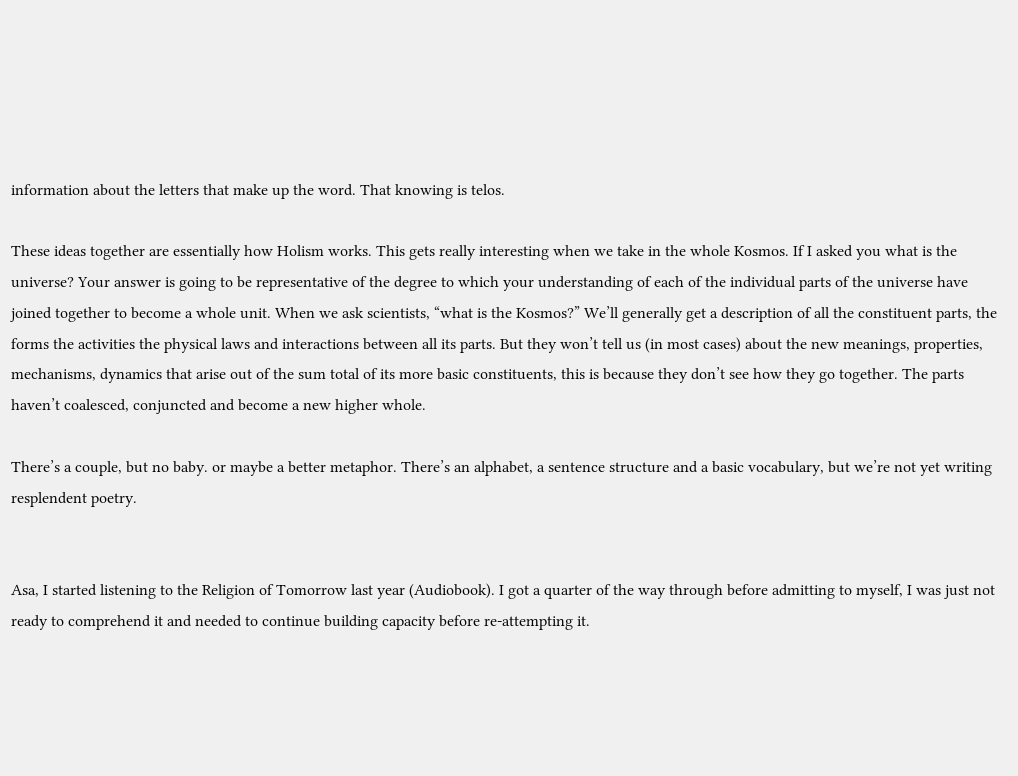information about the letters that make up the word. That knowing is telos.

These ideas together are essentially how Holism works. This gets really interesting when we take in the whole Kosmos. If I asked you what is the universe? Your answer is going to be representative of the degree to which your understanding of each of the individual parts of the universe have joined together to become a whole unit. When we ask scientists, “what is the Kosmos?” We’ll generally get a description of all the constituent parts, the forms the activities the physical laws and interactions between all its parts. But they won’t tell us (in most cases) about the new meanings, properties, mechanisms, dynamics that arise out of the sum total of its more basic constituents, this is because they don’t see how they go together. The parts haven’t coalesced, conjuncted and become a new higher whole.

There’s a couple, but no baby. or maybe a better metaphor. There’s an alphabet, a sentence structure and a basic vocabulary, but we’re not yet writing resplendent poetry.


Asa, I started listening to the Religion of Tomorrow last year (Audiobook). I got a quarter of the way through before admitting to myself, I was just not ready to comprehend it and needed to continue building capacity before re-attempting it.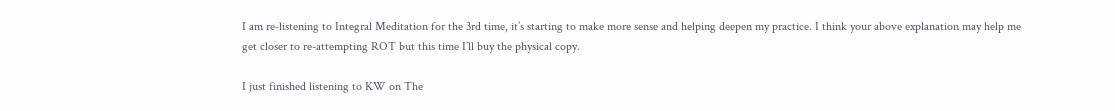I am re-listening to Integral Meditation for the 3rd time, it’s starting to make more sense and helping deepen my practice. I think your above explanation may help me get closer to re-attempting ROT but this time I’ll buy the physical copy.

I just finished listening to KW on The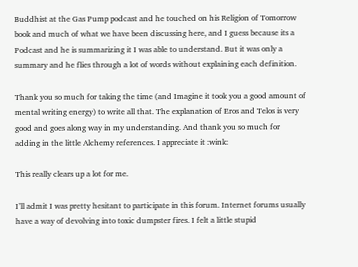Buddhist at the Gas Pump podcast and he touched on his Religion of Tomorrow book and much of what we have been discussing here, and I guess because its a Podcast and he is summarizing it I was able to understand. But it was only a summary and he flies through a lot of words without explaining each definition.

Thank you so much for taking the time (and Imagine it took you a good amount of mental writing energy) to write all that. The explanation of Eros and Telos is very good and goes along way in my understanding. And thank you so much for adding in the little Alchemy references. I appreciate it :wink:

This really clears up a lot for me.

I’ll admit I was pretty hesitant to participate in this forum. Internet forums usually have a way of devolving into toxic dumpster fires. I felt a little stupid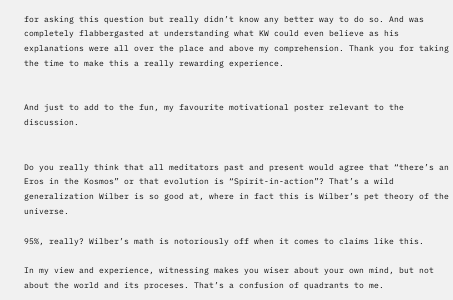for asking this question but really didn’t know any better way to do so. And was completely flabbergasted at understanding what KW could even believe as his explanations were all over the place and above my comprehension. Thank you for taking the time to make this a really rewarding experience.


And just to add to the fun, my favourite motivational poster relevant to the discussion.


Do you really think that all meditators past and present would agree that “there’s an Eros in the Kosmos” or that evolution is “Spirit-in-action”? That’s a wild generalization Wilber is so good at, where in fact this is Wilber’s pet theory of the universe.

95%, really? Wilber’s math is notoriously off when it comes to claims like this.

In my view and experience, witnessing makes you wiser about your own mind, but not about the world and its proceses. That’s a confusion of quadrants to me.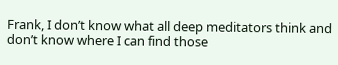Frank, I don’t know what all deep meditators think and don’t know where I can find those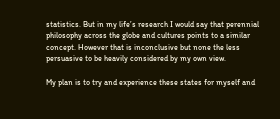statistics. But in my life’s research I would say that perennial philosophy across the globe and cultures points to a similar concept. However that is inconclusive but none the less persuasive to be heavily considered by my own view.

My plan is to try and experience these states for myself and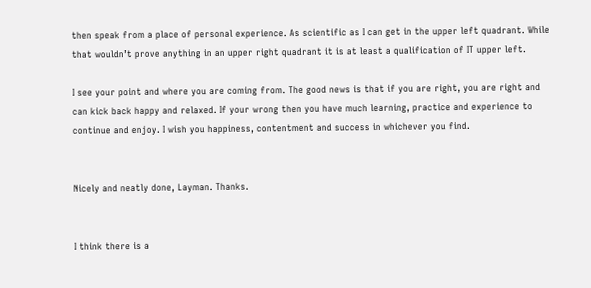then speak from a place of personal experience. As scientific as I can get in the upper left quadrant. While that wouldn’t prove anything in an upper right quadrant it is at least a qualification of IT upper left.

I see your point and where you are coming from. The good news is that if you are right, you are right and can kick back happy and relaxed. If your wrong then you have much learning, practice and experience to continue and enjoy. I wish you happiness, contentment and success in whichever you find.


Nicely and neatly done, Layman. Thanks.


I think there is a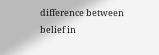difference between belief in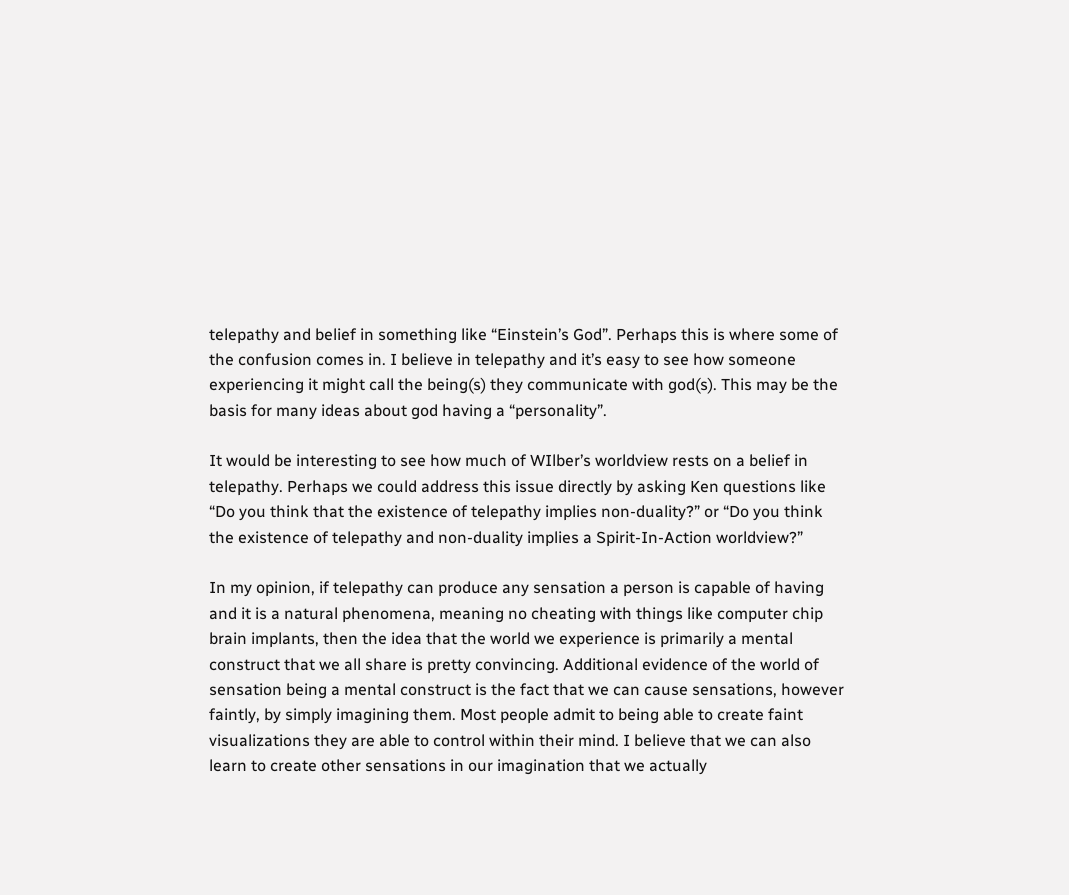telepathy and belief in something like “Einstein’s God”. Perhaps this is where some of the confusion comes in. I believe in telepathy and it’s easy to see how someone experiencing it might call the being(s) they communicate with god(s). This may be the basis for many ideas about god having a “personality”.

It would be interesting to see how much of WIlber’s worldview rests on a belief in telepathy. Perhaps we could address this issue directly by asking Ken questions like “Do you think that the existence of telepathy implies non-duality?” or “Do you think the existence of telepathy and non-duality implies a Spirit-In-Action worldview?”

In my opinion, if telepathy can produce any sensation a person is capable of having and it is a natural phenomena, meaning no cheating with things like computer chip brain implants, then the idea that the world we experience is primarily a mental construct that we all share is pretty convincing. Additional evidence of the world of sensation being a mental construct is the fact that we can cause sensations, however faintly, by simply imagining them. Most people admit to being able to create faint visualizations they are able to control within their mind. I believe that we can also learn to create other sensations in our imagination that we actually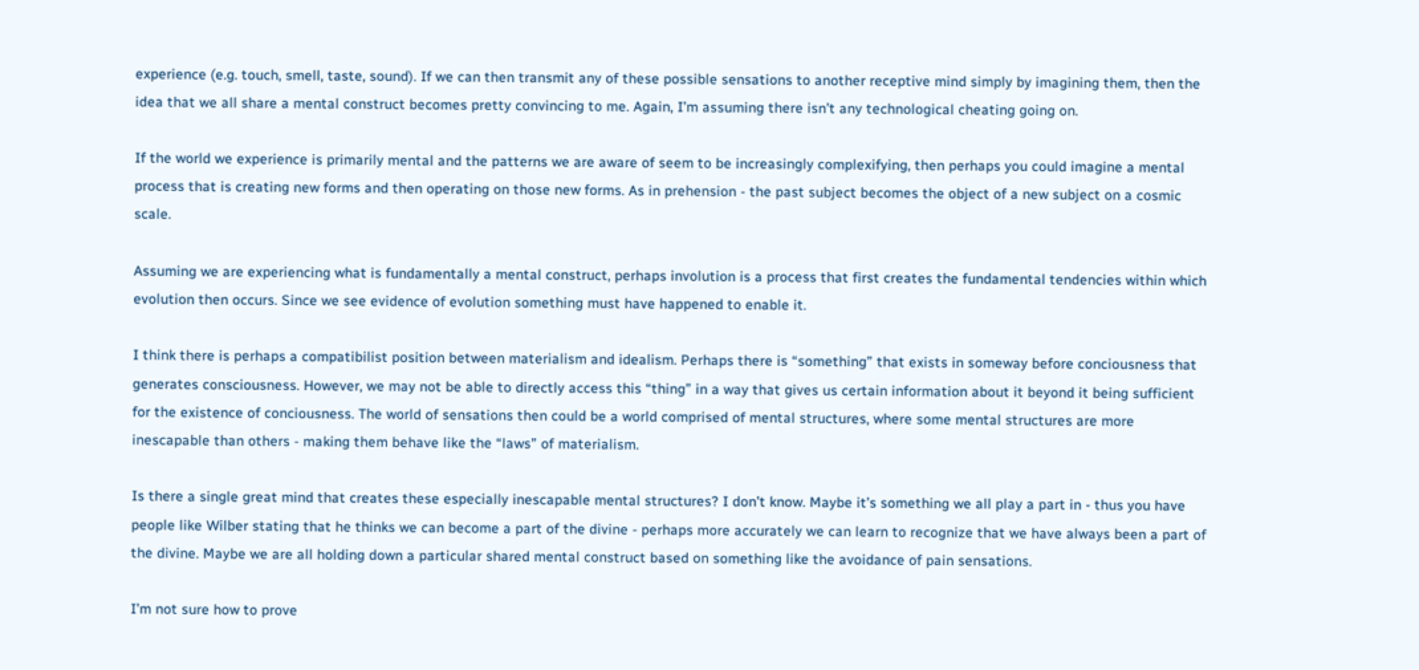experience (e.g. touch, smell, taste, sound). If we can then transmit any of these possible sensations to another receptive mind simply by imagining them, then the idea that we all share a mental construct becomes pretty convincing to me. Again, I’m assuming there isn’t any technological cheating going on.

If the world we experience is primarily mental and the patterns we are aware of seem to be increasingly complexifying, then perhaps you could imagine a mental process that is creating new forms and then operating on those new forms. As in prehension - the past subject becomes the object of a new subject on a cosmic scale.

Assuming we are experiencing what is fundamentally a mental construct, perhaps involution is a process that first creates the fundamental tendencies within which evolution then occurs. Since we see evidence of evolution something must have happened to enable it.

I think there is perhaps a compatibilist position between materialism and idealism. Perhaps there is “something” that exists in someway before conciousness that generates consciousness. However, we may not be able to directly access this “thing” in a way that gives us certain information about it beyond it being sufficient for the existence of conciousness. The world of sensations then could be a world comprised of mental structures, where some mental structures are more inescapable than others - making them behave like the “laws” of materialism.

Is there a single great mind that creates these especially inescapable mental structures? I don’t know. Maybe it’s something we all play a part in - thus you have people like Wilber stating that he thinks we can become a part of the divine - perhaps more accurately we can learn to recognize that we have always been a part of the divine. Maybe we are all holding down a particular shared mental construct based on something like the avoidance of pain sensations.

I’m not sure how to prove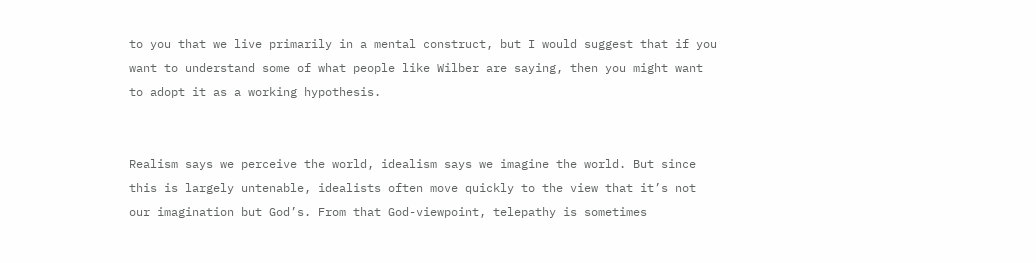to you that we live primarily in a mental construct, but I would suggest that if you want to understand some of what people like Wilber are saying, then you might want to adopt it as a working hypothesis.


Realism says we perceive the world, idealism says we imagine the world. But since this is largely untenable, idealists often move quickly to the view that it’s not our imagination but God’s. From that God-viewpoint, telepathy is sometimes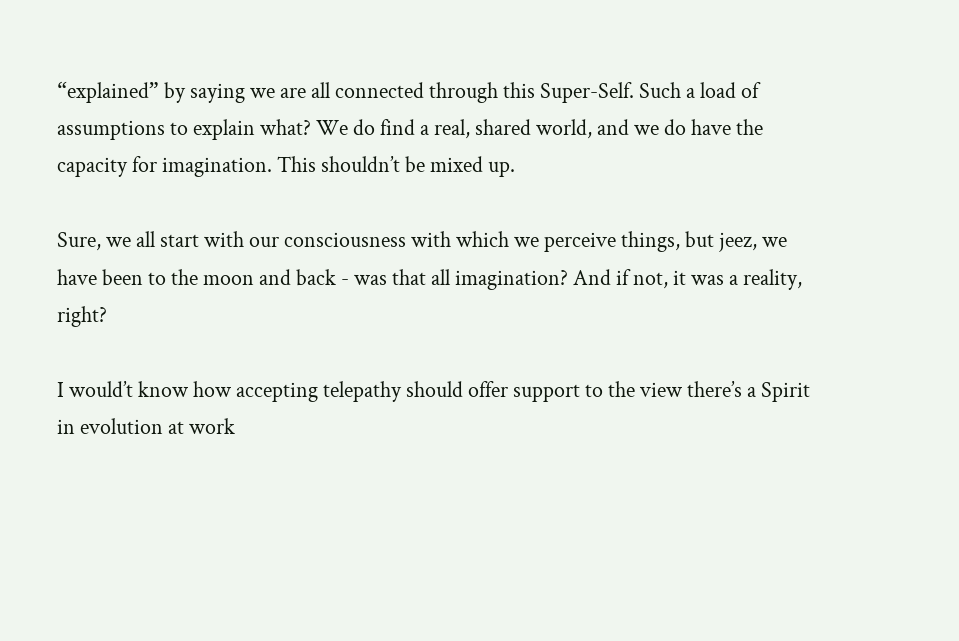“explained” by saying we are all connected through this Super-Self. Such a load of assumptions to explain what? We do find a real, shared world, and we do have the capacity for imagination. This shouldn’t be mixed up.

Sure, we all start with our consciousness with which we perceive things, but jeez, we have been to the moon and back - was that all imagination? And if not, it was a reality, right?

I would’t know how accepting telepathy should offer support to the view there’s a Spirit in evolution at work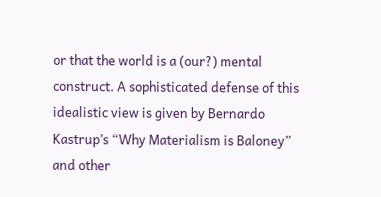or that the world is a (our?) mental construct. A sophisticated defense of this idealistic view is given by Bernardo Kastrup’s “Why Materialism is Baloney” and other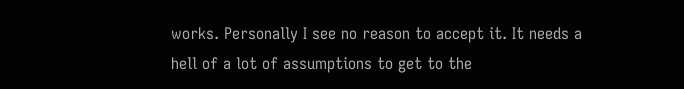works. Personally I see no reason to accept it. It needs a hell of a lot of assumptions to get to the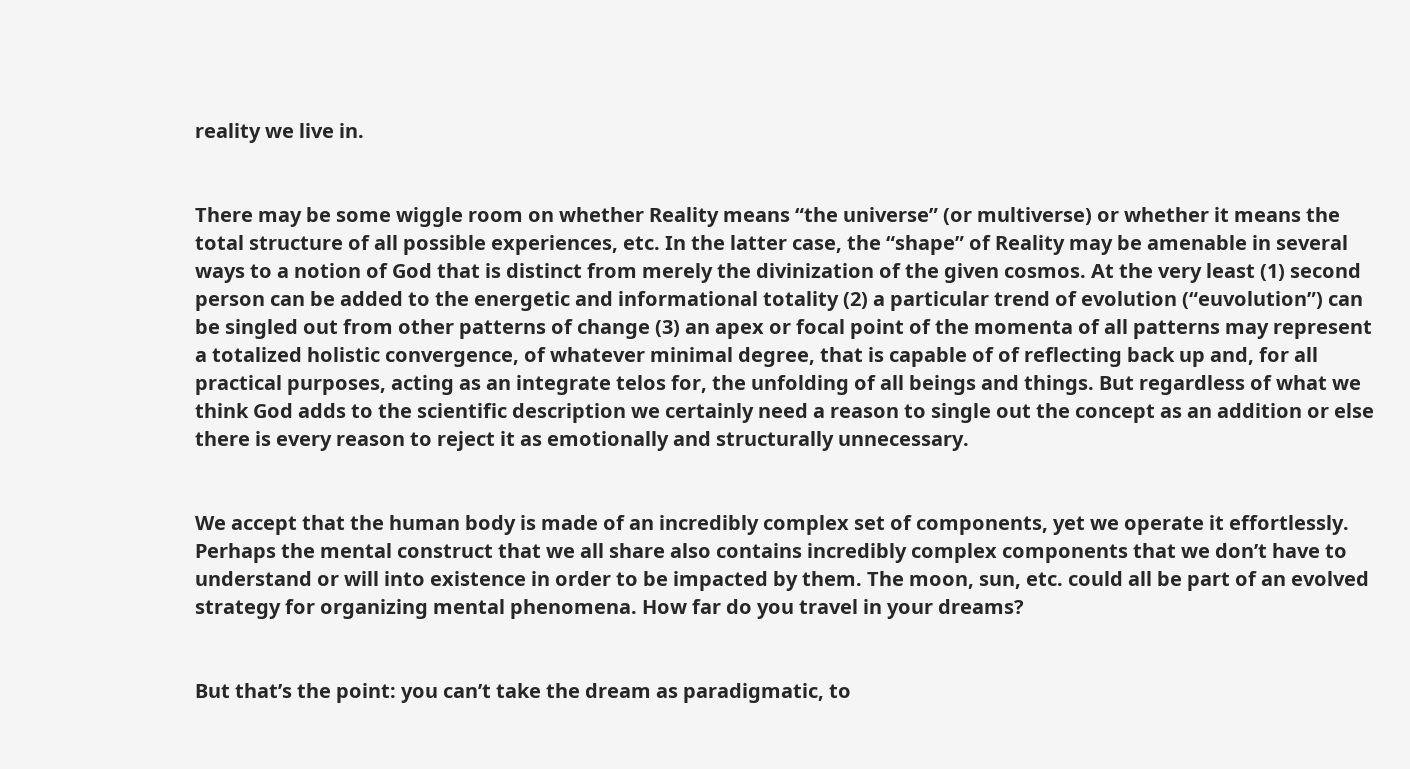reality we live in.


There may be some wiggle room on whether Reality means “the universe” (or multiverse) or whether it means the total structure of all possible experiences, etc. In the latter case, the “shape” of Reality may be amenable in several ways to a notion of God that is distinct from merely the divinization of the given cosmos. At the very least (1) second person can be added to the energetic and informational totality (2) a particular trend of evolution (“euvolution”) can be singled out from other patterns of change (3) an apex or focal point of the momenta of all patterns may represent a totalized holistic convergence, of whatever minimal degree, that is capable of of reflecting back up and, for all practical purposes, acting as an integrate telos for, the unfolding of all beings and things. But regardless of what we think God adds to the scientific description we certainly need a reason to single out the concept as an addition or else there is every reason to reject it as emotionally and structurally unnecessary.


We accept that the human body is made of an incredibly complex set of components, yet we operate it effortlessly. Perhaps the mental construct that we all share also contains incredibly complex components that we don’t have to understand or will into existence in order to be impacted by them. The moon, sun, etc. could all be part of an evolved strategy for organizing mental phenomena. How far do you travel in your dreams?


But that’s the point: you can’t take the dream as paradigmatic, to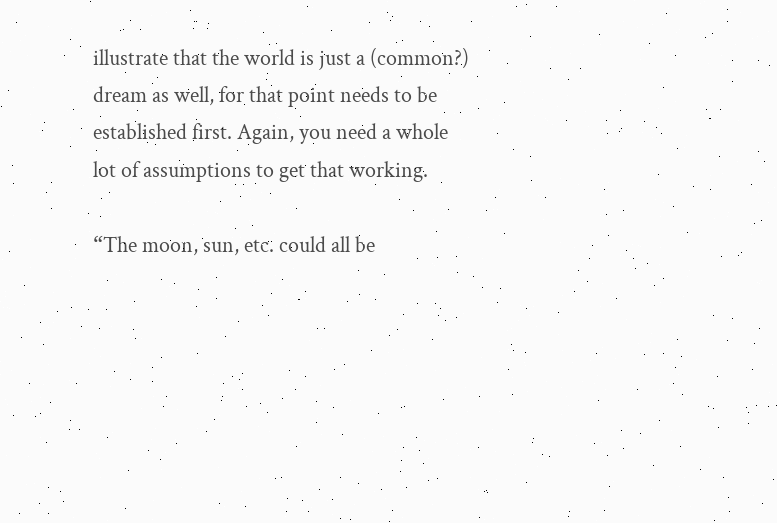illustrate that the world is just a (common?) dream as well, for that point needs to be established first. Again, you need a whole lot of assumptions to get that working.

“The moon, sun, etc. could all be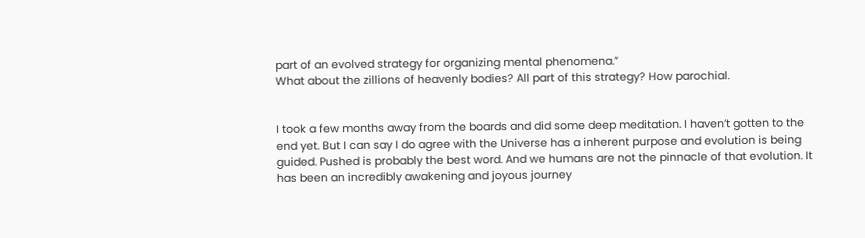part of an evolved strategy for organizing mental phenomena.”
What about the zillions of heavenly bodies? All part of this strategy? How parochial.


I took a few months away from the boards and did some deep meditation. I haven’t gotten to the end yet. But I can say I do agree with the Universe has a inherent purpose and evolution is being guided. Pushed is probably the best word. And we humans are not the pinnacle of that evolution. It has been an incredibly awakening and joyous journey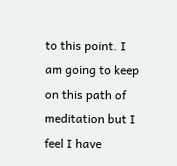to this point. I am going to keep on this path of meditation but I feel I have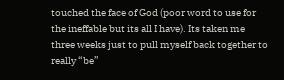touched the face of God (poor word to use for the ineffable but its all I have). Its taken me three weeks just to pull myself back together to really “be”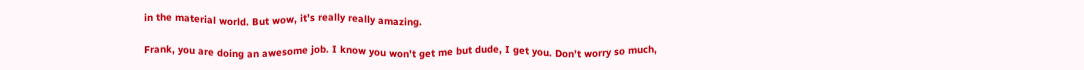in the material world. But wow, it’s really really amazing.

Frank, you are doing an awesome job. I know you won’t get me but dude, I get you. Don’t worry so much,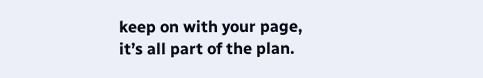keep on with your page, it’s all part of the plan.